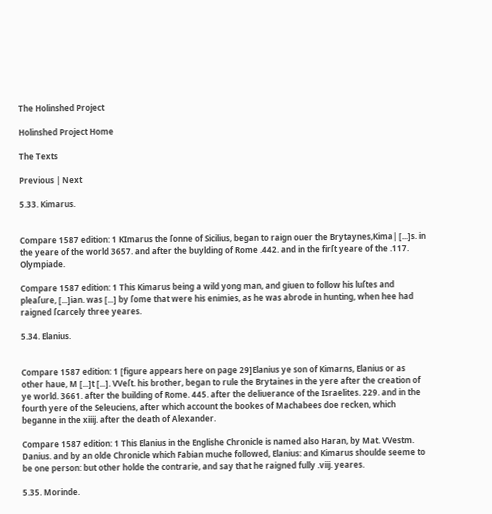The Holinshed Project

Holinshed Project Home

The Texts

Previous | Next

5.33. Kimarus.


Compare 1587 edition: 1 KImarus the ſonne of Sicilius, began to raign ouer the Brytaynes,Kima| [...]s. in the yeare of the world 3657. and after the buylding of Rome .442. and in the firſt yeare of the .117. Olympiade.

Compare 1587 edition: 1 This Kimarus being a wild yong man, and giuen to follow his luſtes and pleaſure, [...]ian. was [...] by ſome that were his enimies, as he was abrode in hunting, when hee had raigned ſcarcely three yeares.

5.34. Elanius.


Compare 1587 edition: 1 [figure appears here on page 29]Elanius ye son of Kimarns, Elanius or as other haue, M [...]t [...]. VVeſt. his brother, began to rule the Brytaines in the yere after the creation of ye world. 3661. after the building of Rome. 445. after the deliuerance of the Israelites. 229. and in the fourth yere of the Seleuciens, after which account the bookes of Machabees doe recken, which beganne in the xiiij. after the death of Alexander.

Compare 1587 edition: 1 This Elanius in the Englishe Chronicle is named also Haran, by Mat. VVestm. Danius. and by an olde Chronicle which Fabian muche followed, Elanius: and Kimarus shoulde seeme to be one person: but other holde the contrarie, and say that he raigned fully .viij. yeares.

5.35. Morinde.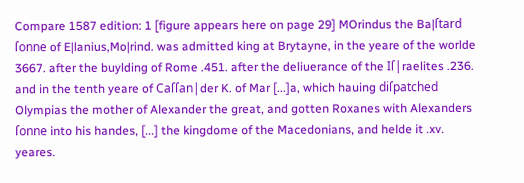Compare 1587 edition: 1 [figure appears here on page 29] MOrindus the Ba|ſtard ſonne of E|lanius,Mo|rind. was admitted king at Brytayne, in the yeare of the worlde 3667. after the buylding of Rome .451. after the deliuerance of the Iſ|raelites .236. and in the tenth yeare of Caſſan|der K. of Mar [...]a, which hauing diſpatched Olympias the mother of Alexander the great, and gotten Roxanes with Alexanders ſonne into his handes, [...] the kingdome of the Macedonians, and helde it .xv. yeares.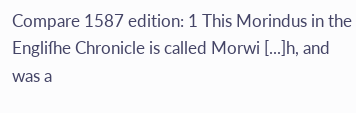Compare 1587 edition: 1 This Morindus in the Engliſhe Chronicle is called Morwi [...]h, and was a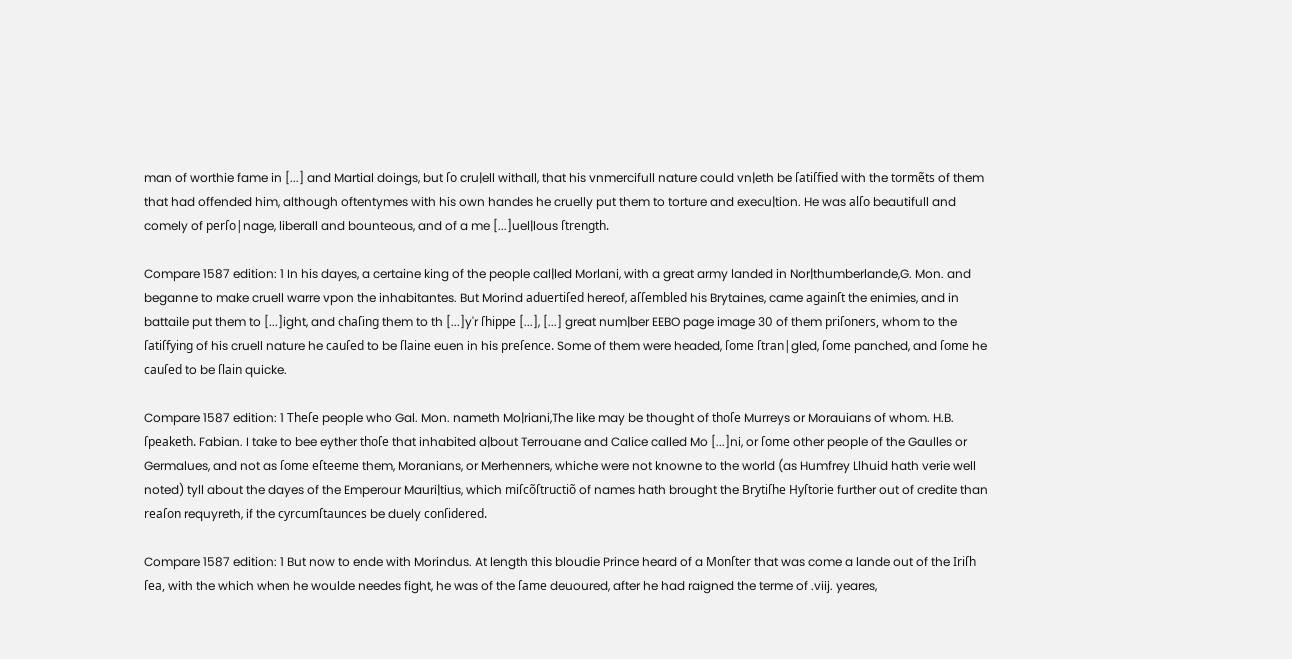man of worthie fame in [...] and Martial doings, but ſo cru|ell withall, that his vnmercifull nature could vn|eth be ſatiſfied with the tormẽts of them that had offended him, although oftentymes with his own handes he cruelly put them to torture and execu|tion. He was alſo beautifull and comely of perſo|nage, liberall and bounteous, and of a me [...]uel|lous ſtrength.

Compare 1587 edition: 1 In his dayes, a certaine king of the people cal|led Morlani, with a great army landed in Nor|thumberlande,G. Mon. and beganne to make cruell warre vpon the inhabitantes. But Morind aduertiſed hereof, aſſembled his Brytaines, came againſt the enimies, and in battaile put them to [...]ight, and chaſing them to th [...]y'r ſhippe [...], [...] great num|ber EEBO page image 30 of them priſoners, whom to the ſatiſfying of his cruell nature he cauſed to be ſlaine euen in his preſence. Some of them were headed, ſome ſtran|gled, ſome panched, and ſome he cauſed to be ſlain quicke.

Compare 1587 edition: 1 Theſe people who Gal. Mon. nameth Mo|riani,The like may be thought of thoſe Murreys or Morauians of whom. H.B. ſpeaketh. Fabian. I take to bee eyther thoſe that inhabited a|bout Terrouane and Calice called Mo [...]ni, or ſome other people of the Gaulles or Germalues, and not as ſome eſteeme them, Moranians, or Merhenners, whiche were not knowne to the world (as Humfrey Llhuid hath verie well noted) tyll about the dayes of the Emperour Mauri|tius, which miſcõſtructiõ of names hath brought the Brytiſhe Hyſtorie further out of credite than reaſon requyreth, if the cyrcumſtaunces be duely conſidered.

Compare 1587 edition: 1 But now to ende with Morindus. At length this bloudie Prince heard of a Monſter that was come a lande out of the Iriſh ſea, with the which when he woulde needes fight, he was of the ſame deuoured, after he had raigned the terme of .viij. yeares,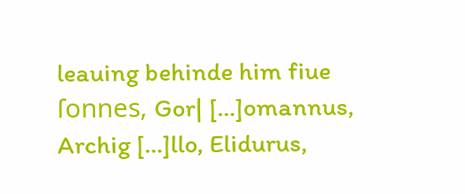leauing behinde him fiue ſonnes, Gor| [...]omannus, Archig [...]llo, Elidurus,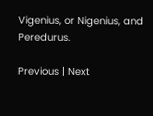Vigenius, or Nigenius, and Peredurus.

Previous | Next